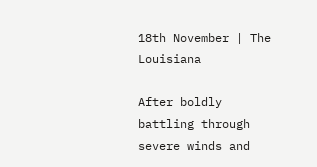18th November | The Louisiana

After boldly battling through severe winds and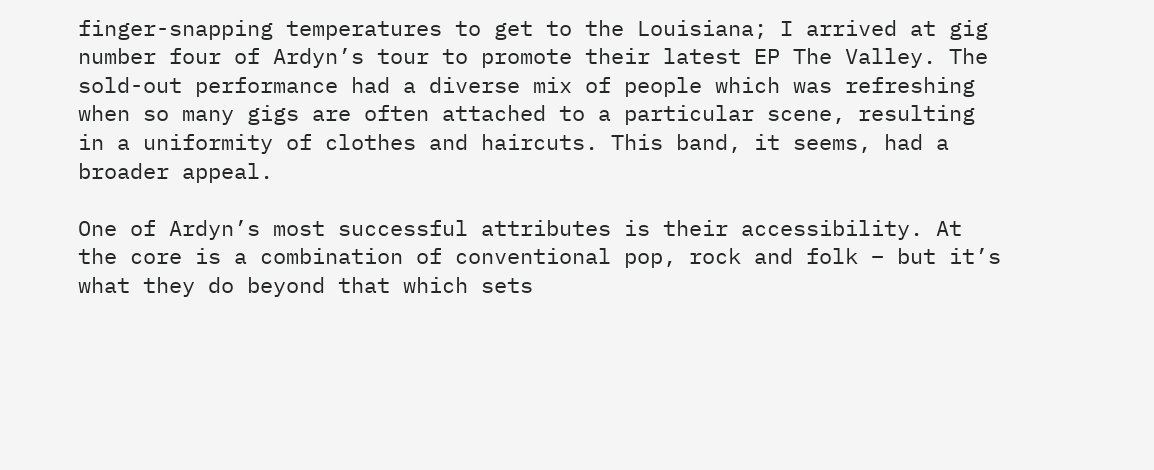finger-snapping temperatures to get to the Louisiana; I arrived at gig number four of Ardyn’s tour to promote their latest EP The Valley. The sold-out performance had a diverse mix of people which was refreshing when so many gigs are often attached to a particular scene, resulting in a uniformity of clothes and haircuts. This band, it seems, had a broader appeal.

One of Ardyn’s most successful attributes is their accessibility. At the core is a combination of conventional pop, rock and folk – but it’s what they do beyond that which sets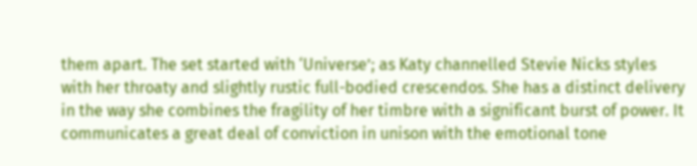them apart. The set started with ‘Universe’; as Katy channelled Stevie Nicks styles with her throaty and slightly rustic full-bodied crescendos. She has a distinct delivery in the way she combines the fragility of her timbre with a significant burst of power. It communicates a great deal of conviction in unison with the emotional tone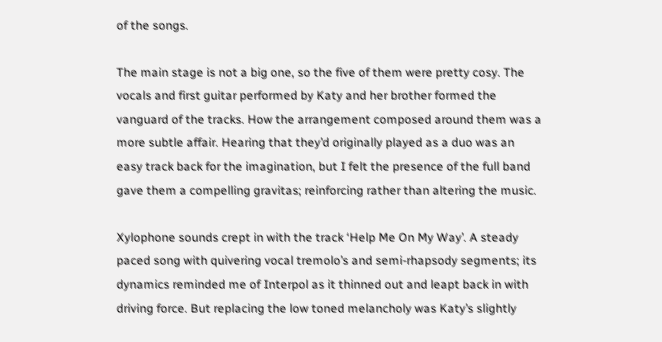of the songs.

The main stage is not a big one, so the five of them were pretty cosy. The vocals and first guitar performed by Katy and her brother formed the vanguard of the tracks. How the arrangement composed around them was a more subtle affair. Hearing that they’d originally played as a duo was an easy track back for the imagination, but I felt the presence of the full band gave them a compelling gravitas; reinforcing rather than altering the music.

Xylophone sounds crept in with the track ‘Help Me On My Way’. A steady paced song with quivering vocal tremolo’s and semi-rhapsody segments; its dynamics reminded me of Interpol as it thinned out and leapt back in with driving force. But replacing the low toned melancholy was Katy’s slightly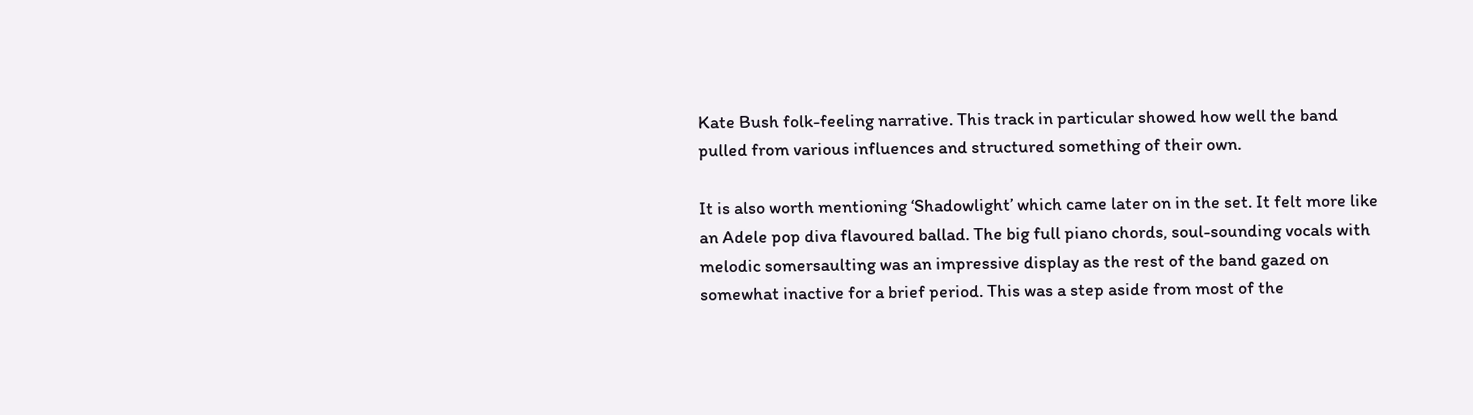Kate Bush folk-feeling narrative. This track in particular showed how well the band pulled from various influences and structured something of their own.

It is also worth mentioning ‘Shadowlight’ which came later on in the set. It felt more like an Adele pop diva flavoured ballad. The big full piano chords, soul-sounding vocals with melodic somersaulting was an impressive display as the rest of the band gazed on somewhat inactive for a brief period. This was a step aside from most of the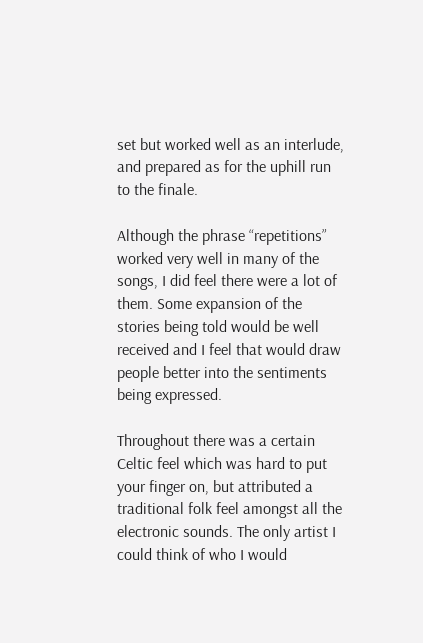set but worked well as an interlude, and prepared as for the uphill run to the finale.

Although the phrase “repetitions” worked very well in many of the songs, I did feel there were a lot of them. Some expansion of the stories being told would be well received and I feel that would draw people better into the sentiments being expressed.

Throughout there was a certain Celtic feel which was hard to put your finger on, but attributed a traditional folk feel amongst all the electronic sounds. The only artist I could think of who I would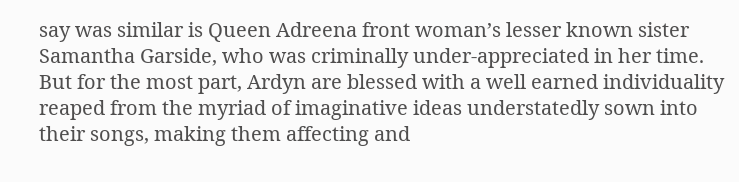say was similar is Queen Adreena front woman’s lesser known sister Samantha Garside, who was criminally under-appreciated in her time. But for the most part, Ardyn are blessed with a well earned individuality reaped from the myriad of imaginative ideas understatedly sown into their songs, making them affecting and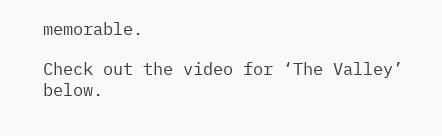memorable.

Check out the video for ‘The Valley’ below.